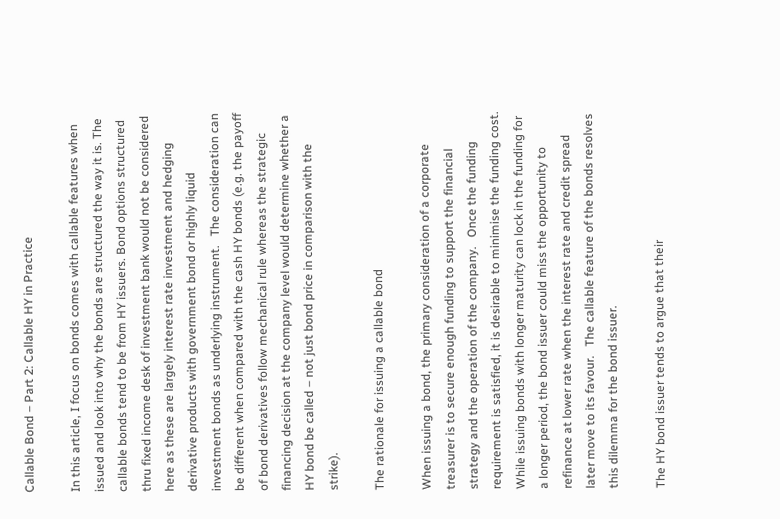Callable Bond – Part 2: Callable HY in Practice

In this article, I focus on bonds comes with callable features when issued and look into why the bonds are structured the way it is. The callable bonds tend to be from HY issuers. Bond options structured thru fixed income desk of investment bank would not be considered here as these are largely interest rate investment and hedging derivative products with government bond or highly liquid investment bonds as underlying instrument.   The consideration can be different when compared with the cash HY bonds (e.g. the payoff of bond derivatives follow mechanical rule whereas the strategic financing decision at the company level would determine whether a HY bond be called – not just bond price in comparison with the strike).

The rationale for issuing a callable bond

When issuing a bond, the primary consideration of a corporate treasurer is to secure enough funding to support the financial strategy and the operation of the company.   Once the funding requirement is satisfied, it is desirable to minimise the funding cost.   While issuing bonds with longer maturity can lock in the funding for a longer period, the bond issuer could miss the opportunity to refinance at lower rate when the interest rate and credit spread later move to its favour.   The callable feature of the bonds resolves this dilemma for the bond issuer.

The HY bond issuer tends to argue that their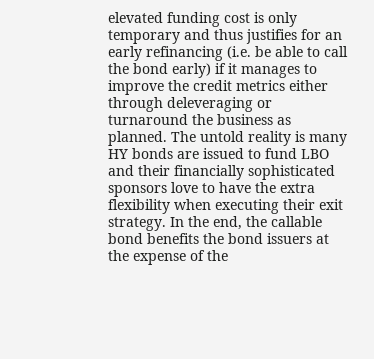elevated funding cost is only temporary and thus justifies for an early refinancing (i.e. be able to call the bond early) if it manages to improve the credit metrics either through deleveraging or turnaround the business as planned. The untold reality is many HY bonds are issued to fund LBO and their financially sophisticated sponsors love to have the extra flexibility when executing their exit strategy. In the end, the callable bond benefits the bond issuers at the expense of the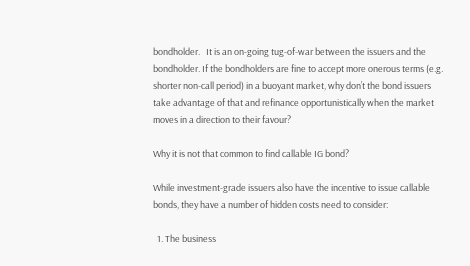bondholder.   It is an on-going tug-of-war between the issuers and the bondholder. If the bondholders are fine to accept more onerous terms (e.g. shorter non-call period) in a buoyant market, why don’t the bond issuers take advantage of that and refinance opportunistically when the market moves in a direction to their favour?

Why it is not that common to find callable IG bond?

While investment-grade issuers also have the incentive to issue callable bonds, they have a number of hidden costs need to consider:

  1. The business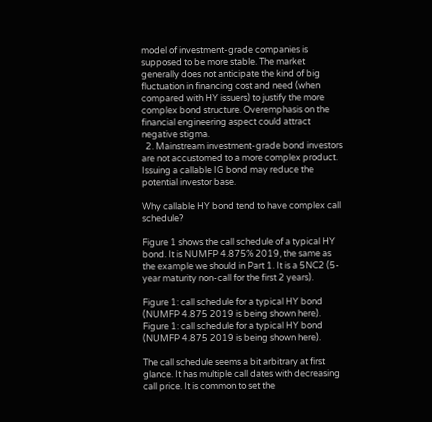model of investment-grade companies is supposed to be more stable. The market generally does not anticipate the kind of big fluctuation in financing cost and need (when compared with HY issuers) to justify the more complex bond structure. Overemphasis on the financial engineering aspect could attract negative stigma.
  2. Mainstream investment-grade bond investors are not accustomed to a more complex product. Issuing a callable IG bond may reduce the potential investor base.

Why callable HY bond tend to have complex call schedule?

Figure 1 shows the call schedule of a typical HY bond. It is NUMFP 4.875% 2019, the same as the example we should in Part 1. It is a 5NC2 (5-year maturity non-call for the first 2 years).

Figure 1: call schedule for a typical HY bond (NUMFP 4.875 2019 is being shown here).
Figure 1: call schedule for a typical HY bond (NUMFP 4.875 2019 is being shown here).

The call schedule seems a bit arbitrary at first glance. It has multiple call dates with decreasing call price. It is common to set the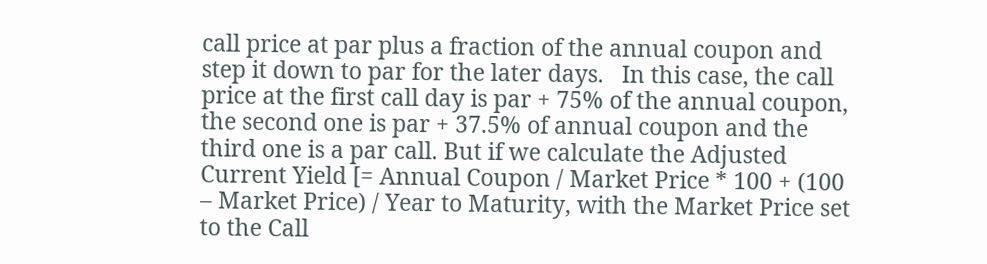call price at par plus a fraction of the annual coupon and step it down to par for the later days.   In this case, the call price at the first call day is par + 75% of the annual coupon, the second one is par + 37.5% of annual coupon and the third one is a par call. But if we calculate the Adjusted Current Yield [= Annual Coupon / Market Price * 100 + (100 – Market Price) / Year to Maturity, with the Market Price set to the Call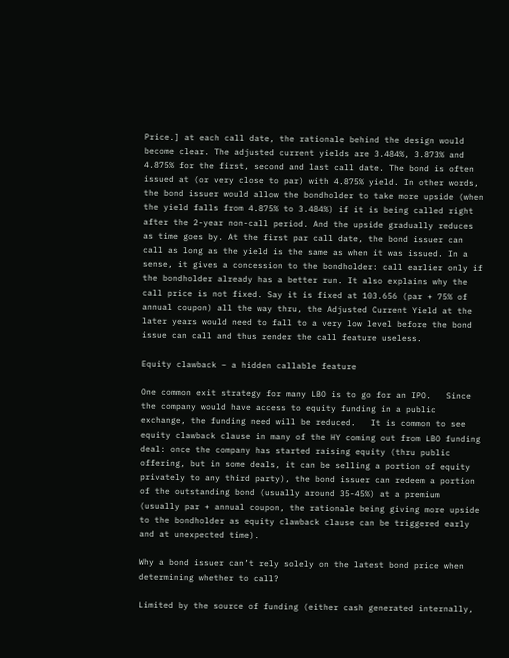Price.] at each call date, the rationale behind the design would become clear. The adjusted current yields are 3.484%, 3.873% and 4.875% for the first, second and last call date. The bond is often issued at (or very close to par) with 4.875% yield. In other words, the bond issuer would allow the bondholder to take more upside (when the yield falls from 4.875% to 3.484%) if it is being called right after the 2-year non-call period. And the upside gradually reduces as time goes by. At the first par call date, the bond issuer can call as long as the yield is the same as when it was issued. In a sense, it gives a concession to the bondholder: call earlier only if the bondholder already has a better run. It also explains why the call price is not fixed. Say it is fixed at 103.656 (par + 75% of annual coupon) all the way thru, the Adjusted Current Yield at the later years would need to fall to a very low level before the bond issue can call and thus render the call feature useless.

Equity clawback – a hidden callable feature

One common exit strategy for many LBO is to go for an IPO.   Since the company would have access to equity funding in a public exchange, the funding need will be reduced.   It is common to see equity clawback clause in many of the HY coming out from LBO funding deal: once the company has started raising equity (thru public offering, but in some deals, it can be selling a portion of equity privately to any third party), the bond issuer can redeem a portion of the outstanding bond (usually around 35-45%) at a premium (usually par + annual coupon, the rationale being giving more upside to the bondholder as equity clawback clause can be triggered early and at unexpected time).

Why a bond issuer can’t rely solely on the latest bond price when determining whether to call?

Limited by the source of funding (either cash generated internally,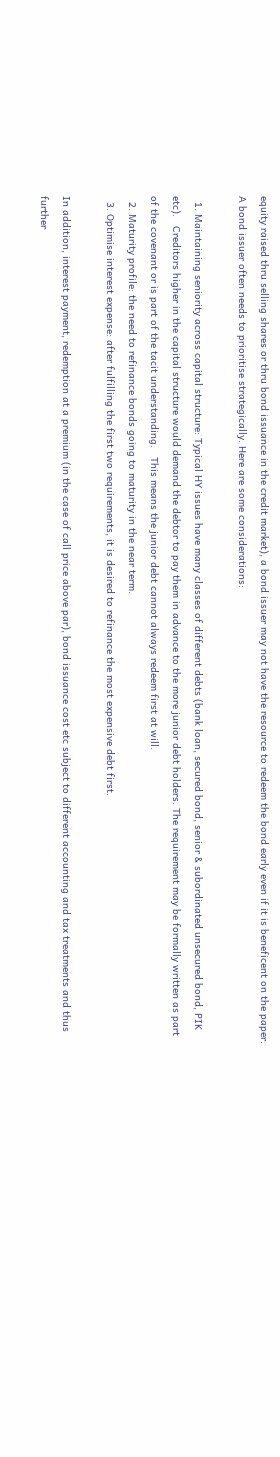equity raised thru selling shares or thru bond issuance in the credit market), a bond issuer may not have the resource to redeem the bond early even if it is beneficent on the paper. A bond issuer often needs to prioritise strategically. Here are some considerations:

  1. Maintaining seniority across capital structure: Typical HY issues have many classes of different debts (bank loan, secured bond, senior & subordinated unsecured bond, PIK etc).   Creditors higher in the capital structure would demand the debtor to pay them in advance to the more junior debt holders. The requirement may be formally written as part of the covenant or is part of the tacit understanding.   This means the junior debt cannot always redeem first at will.
  2. Maturity profile: the need to refinance bonds going to maturity in the near term.
  3. Optimise interest expense: after fulfilling the first two requirements, it is desired to refinance the most expensive debt first.

In addition, interest payment, redemption at a premium (in the case of call price above par), bond issuance cost etc subject to different accounting and tax treatments and thus further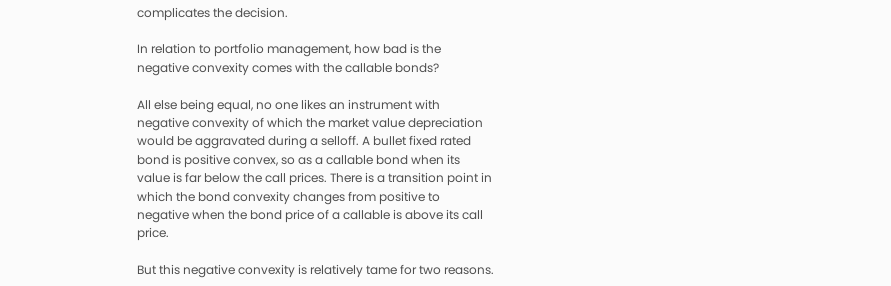complicates the decision.

In relation to portfolio management, how bad is the negative convexity comes with the callable bonds?

All else being equal, no one likes an instrument with negative convexity of which the market value depreciation would be aggravated during a selloff. A bullet fixed rated bond is positive convex, so as a callable bond when its value is far below the call prices. There is a transition point in which the bond convexity changes from positive to negative when the bond price of a callable is above its call price.

But this negative convexity is relatively tame for two reasons.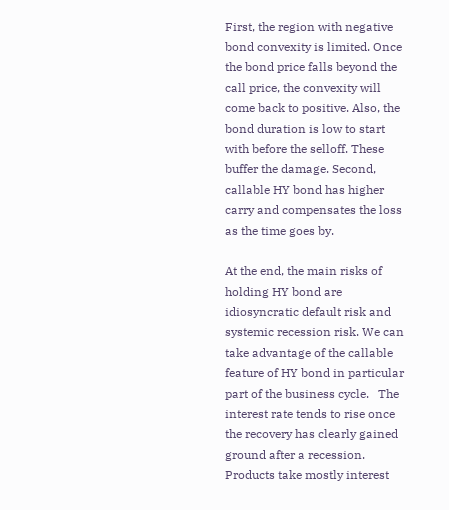First, the region with negative bond convexity is limited. Once the bond price falls beyond the call price, the convexity will come back to positive. Also, the bond duration is low to start with before the selloff. These buffer the damage. Second, callable HY bond has higher carry and compensates the loss as the time goes by.

At the end, the main risks of holding HY bond are idiosyncratic default risk and systemic recession risk. We can take advantage of the callable feature of HY bond in particular part of the business cycle.   The interest rate tends to rise once the recovery has clearly gained ground after a recession.   Products take mostly interest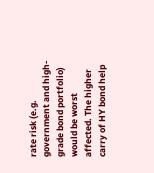rate risk (e.g. government and high-grade bond portfolio) would be worst affected. The higher carry of HY bond help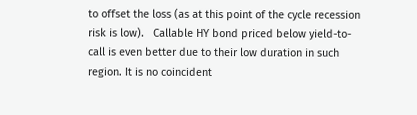to offset the loss (as at this point of the cycle recession risk is low).   Callable HY bond priced below yield-to-call is even better due to their low duration in such region. It is no coincident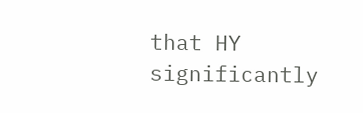that HY significantly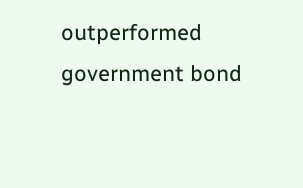outperformed government bond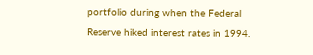portfolio during when the Federal Reserve hiked interest rates in 1994.